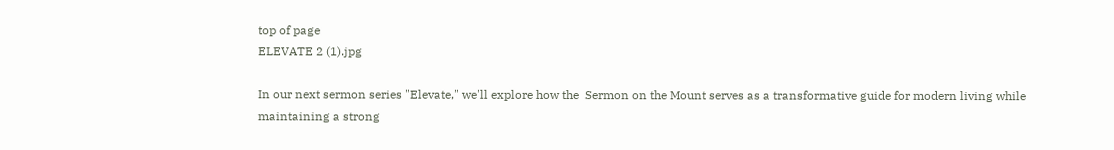top of page
ELEVATE 2 (1).jpg

In our next sermon series "Elevate," we'll explore how the  Sermon on the Mount serves as a transformative guide for modern living while maintaining a strong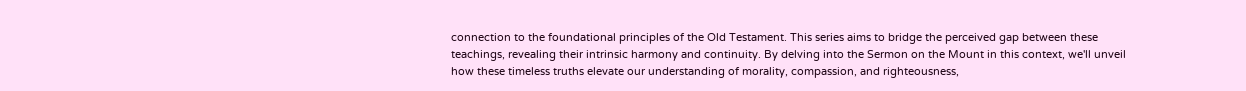connection to the foundational principles of the Old Testament. This series aims to bridge the perceived gap between these teachings, revealing their intrinsic harmony and continuity. By delving into the Sermon on the Mount in this context, we'll unveil how these timeless truths elevate our understanding of morality, compassion, and righteousness,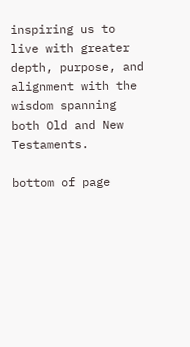inspiring us to live with greater depth, purpose, and alignment with the wisdom spanning both Old and New Testaments.

bottom of page